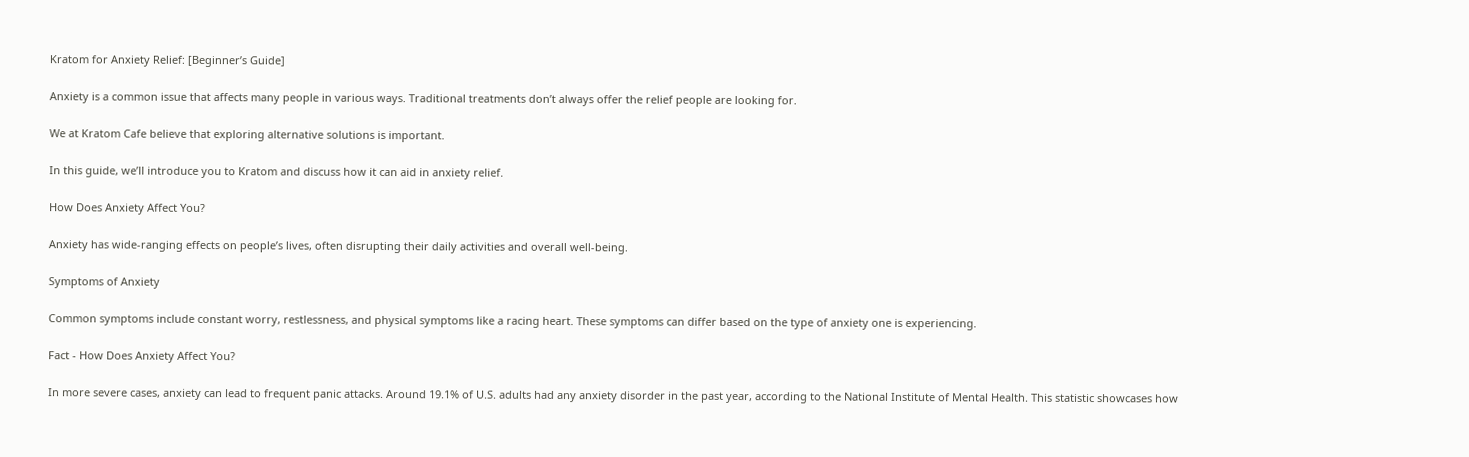Kratom for Anxiety Relief: [Beginner’s Guide]

Anxiety is a common issue that affects many people in various ways. Traditional treatments don’t always offer the relief people are looking for.

We at Kratom Cafe believe that exploring alternative solutions is important.

In this guide, we’ll introduce you to Kratom and discuss how it can aid in anxiety relief.

How Does Anxiety Affect You?

Anxiety has wide-ranging effects on people’s lives, often disrupting their daily activities and overall well-being.

Symptoms of Anxiety

Common symptoms include constant worry, restlessness, and physical symptoms like a racing heart. These symptoms can differ based on the type of anxiety one is experiencing.

Fact - How Does Anxiety Affect You?

In more severe cases, anxiety can lead to frequent panic attacks. Around 19.1% of U.S. adults had any anxiety disorder in the past year, according to the National Institute of Mental Health. This statistic showcases how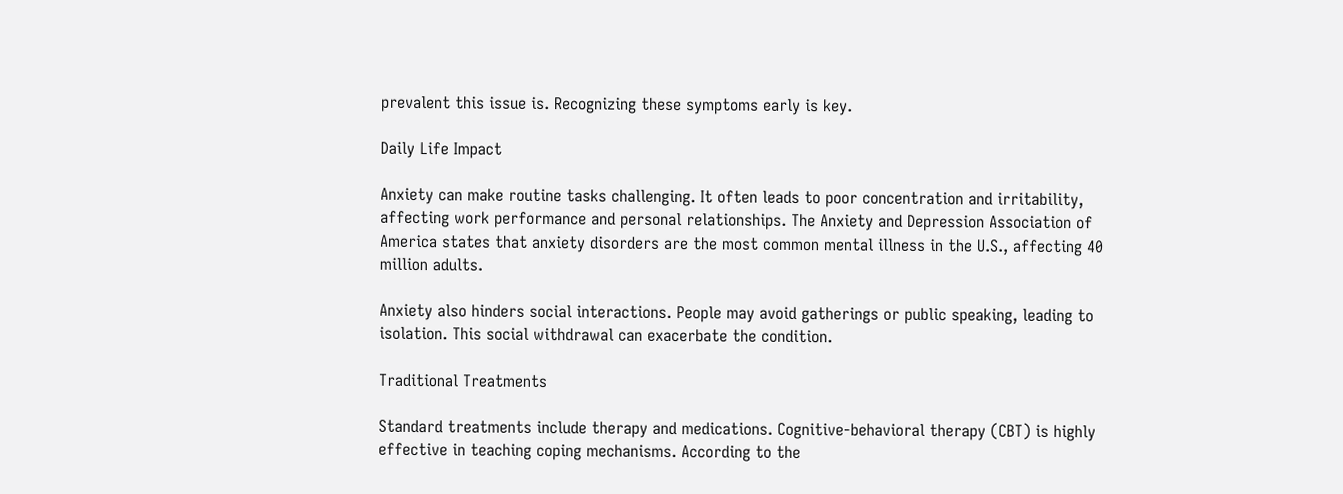prevalent this issue is. Recognizing these symptoms early is key.

Daily Life Impact

Anxiety can make routine tasks challenging. It often leads to poor concentration and irritability, affecting work performance and personal relationships. The Anxiety and Depression Association of America states that anxiety disorders are the most common mental illness in the U.S., affecting 40 million adults.

Anxiety also hinders social interactions. People may avoid gatherings or public speaking, leading to isolation. This social withdrawal can exacerbate the condition.

Traditional Treatments

Standard treatments include therapy and medications. Cognitive-behavioral therapy (CBT) is highly effective in teaching coping mechanisms. According to the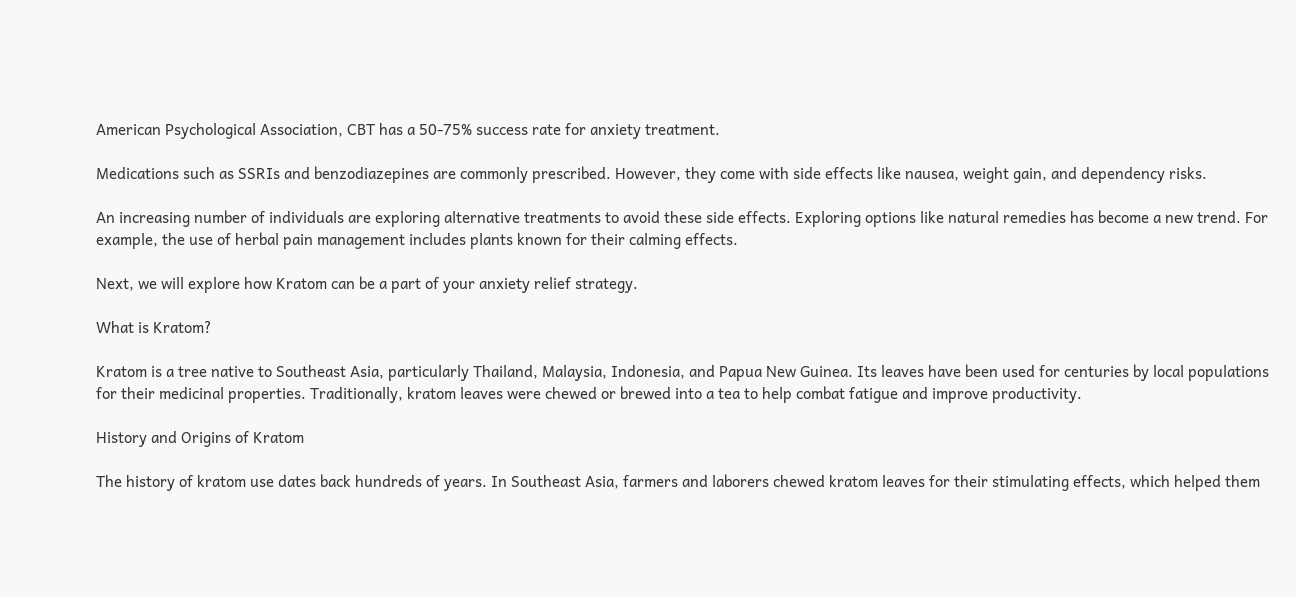American Psychological Association, CBT has a 50-75% success rate for anxiety treatment.

Medications such as SSRIs and benzodiazepines are commonly prescribed. However, they come with side effects like nausea, weight gain, and dependency risks.

An increasing number of individuals are exploring alternative treatments to avoid these side effects. Exploring options like natural remedies has become a new trend. For example, the use of herbal pain management includes plants known for their calming effects.

Next, we will explore how Kratom can be a part of your anxiety relief strategy.

What is Kratom?

Kratom is a tree native to Southeast Asia, particularly Thailand, Malaysia, Indonesia, and Papua New Guinea. Its leaves have been used for centuries by local populations for their medicinal properties. Traditionally, kratom leaves were chewed or brewed into a tea to help combat fatigue and improve productivity.

History and Origins of Kratom

The history of kratom use dates back hundreds of years. In Southeast Asia, farmers and laborers chewed kratom leaves for their stimulating effects, which helped them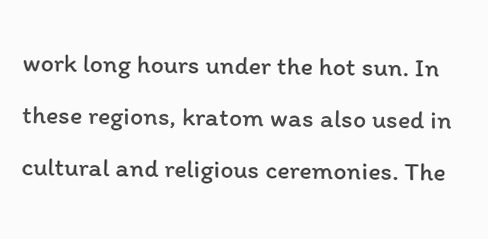work long hours under the hot sun. In these regions, kratom was also used in cultural and religious ceremonies. The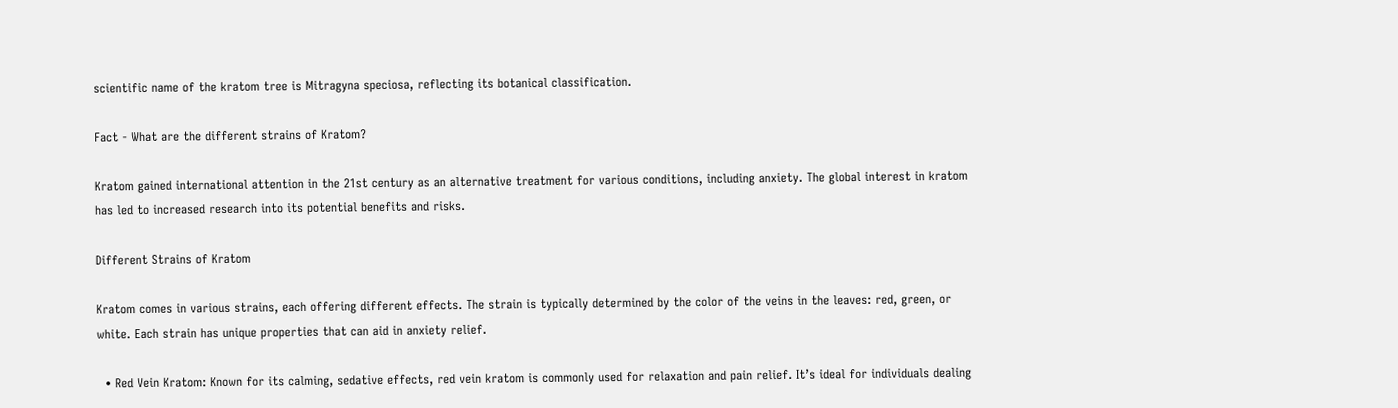scientific name of the kratom tree is Mitragyna speciosa, reflecting its botanical classification.

Fact - What are the different strains of Kratom?

Kratom gained international attention in the 21st century as an alternative treatment for various conditions, including anxiety. The global interest in kratom has led to increased research into its potential benefits and risks.

Different Strains of Kratom

Kratom comes in various strains, each offering different effects. The strain is typically determined by the color of the veins in the leaves: red, green, or white. Each strain has unique properties that can aid in anxiety relief.

  • Red Vein Kratom: Known for its calming, sedative effects, red vein kratom is commonly used for relaxation and pain relief. It’s ideal for individuals dealing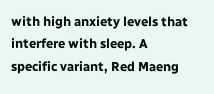with high anxiety levels that interfere with sleep. A specific variant, Red Maeng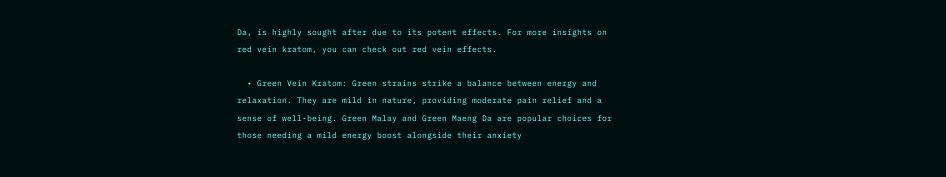Da, is highly sought after due to its potent effects. For more insights on red vein kratom, you can check out red vein effects.

  • Green Vein Kratom: Green strains strike a balance between energy and relaxation. They are mild in nature, providing moderate pain relief and a sense of well-being. Green Malay and Green Maeng Da are popular choices for those needing a mild energy boost alongside their anxiety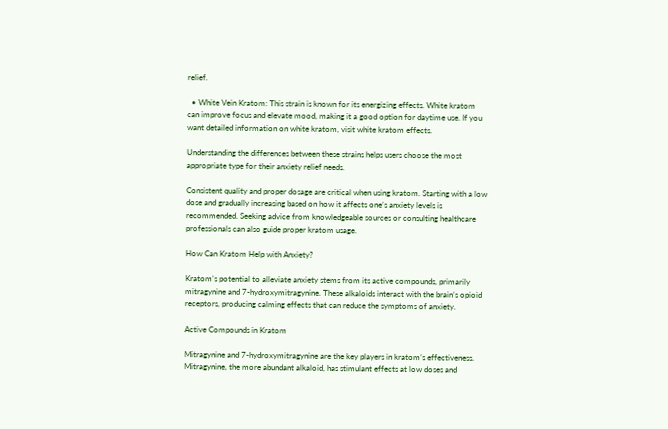relief.

  • White Vein Kratom: This strain is known for its energizing effects. White kratom can improve focus and elevate mood, making it a good option for daytime use. If you want detailed information on white kratom, visit white kratom effects.

Understanding the differences between these strains helps users choose the most appropriate type for their anxiety relief needs.

Consistent quality and proper dosage are critical when using kratom. Starting with a low dose and gradually increasing based on how it affects one’s anxiety levels is recommended. Seeking advice from knowledgeable sources or consulting healthcare professionals can also guide proper kratom usage.

How Can Kratom Help with Anxiety?

Kratom’s potential to alleviate anxiety stems from its active compounds, primarily mitragynine and 7-hydroxymitragynine. These alkaloids interact with the brain’s opioid receptors, producing calming effects that can reduce the symptoms of anxiety.

Active Compounds in Kratom

Mitragynine and 7-hydroxymitragynine are the key players in kratom’s effectiveness. Mitragynine, the more abundant alkaloid, has stimulant effects at low doses and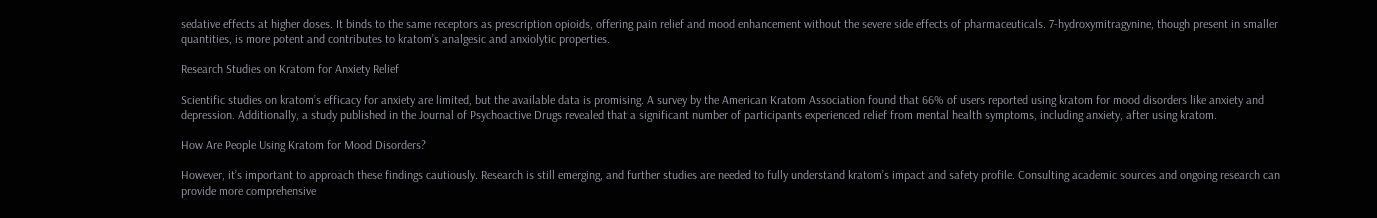sedative effects at higher doses. It binds to the same receptors as prescription opioids, offering pain relief and mood enhancement without the severe side effects of pharmaceuticals. 7-hydroxymitragynine, though present in smaller quantities, is more potent and contributes to kratom’s analgesic and anxiolytic properties.

Research Studies on Kratom for Anxiety Relief

Scientific studies on kratom’s efficacy for anxiety are limited, but the available data is promising. A survey by the American Kratom Association found that 66% of users reported using kratom for mood disorders like anxiety and depression. Additionally, a study published in the Journal of Psychoactive Drugs revealed that a significant number of participants experienced relief from mental health symptoms, including anxiety, after using kratom.

How Are People Using Kratom for Mood Disorders?

However, it’s important to approach these findings cautiously. Research is still emerging, and further studies are needed to fully understand kratom’s impact and safety profile. Consulting academic sources and ongoing research can provide more comprehensive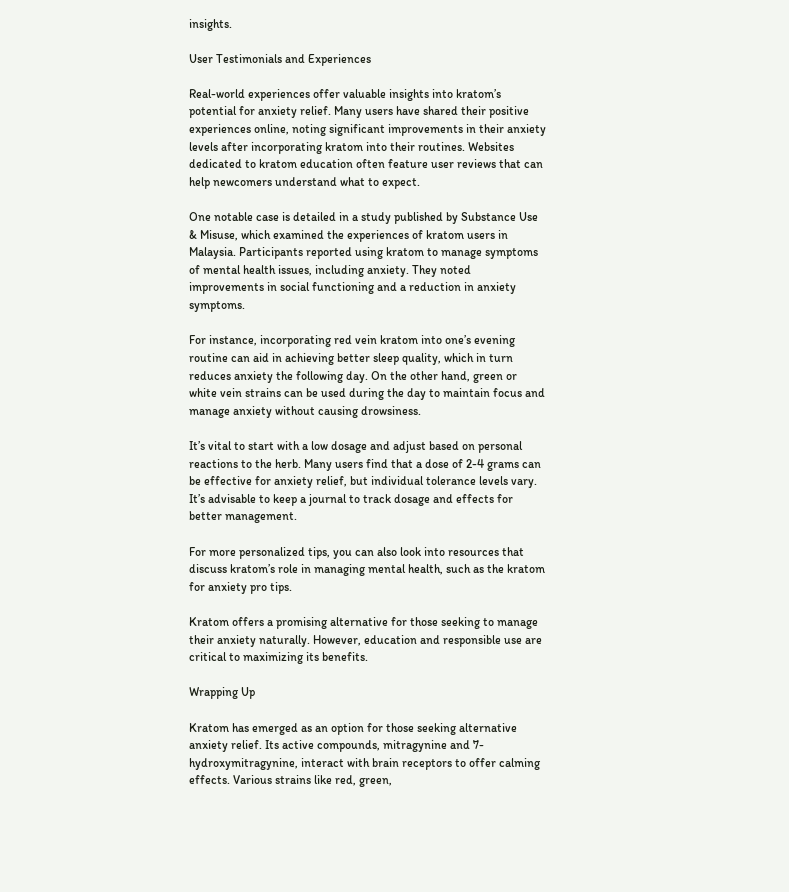insights.

User Testimonials and Experiences

Real-world experiences offer valuable insights into kratom’s potential for anxiety relief. Many users have shared their positive experiences online, noting significant improvements in their anxiety levels after incorporating kratom into their routines. Websites dedicated to kratom education often feature user reviews that can help newcomers understand what to expect.

One notable case is detailed in a study published by Substance Use & Misuse, which examined the experiences of kratom users in Malaysia. Participants reported using kratom to manage symptoms of mental health issues, including anxiety. They noted improvements in social functioning and a reduction in anxiety symptoms.

For instance, incorporating red vein kratom into one’s evening routine can aid in achieving better sleep quality, which in turn reduces anxiety the following day. On the other hand, green or white vein strains can be used during the day to maintain focus and manage anxiety without causing drowsiness.

It’s vital to start with a low dosage and adjust based on personal reactions to the herb. Many users find that a dose of 2-4 grams can be effective for anxiety relief, but individual tolerance levels vary. It’s advisable to keep a journal to track dosage and effects for better management.

For more personalized tips, you can also look into resources that discuss kratom’s role in managing mental health, such as the kratom for anxiety pro tips.

Kratom offers a promising alternative for those seeking to manage their anxiety naturally. However, education and responsible use are critical to maximizing its benefits.

Wrapping Up

Kratom has emerged as an option for those seeking alternative anxiety relief. Its active compounds, mitragynine and 7-hydroxymitragynine, interact with brain receptors to offer calming effects. Various strains like red, green,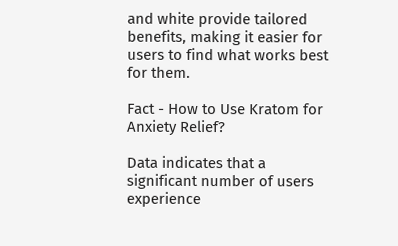and white provide tailored benefits, making it easier for users to find what works best for them.

Fact - How to Use Kratom for Anxiety Relief?

Data indicates that a significant number of users experience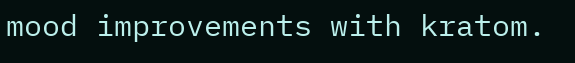mood improvements with kratom.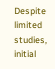Despite limited studies, initial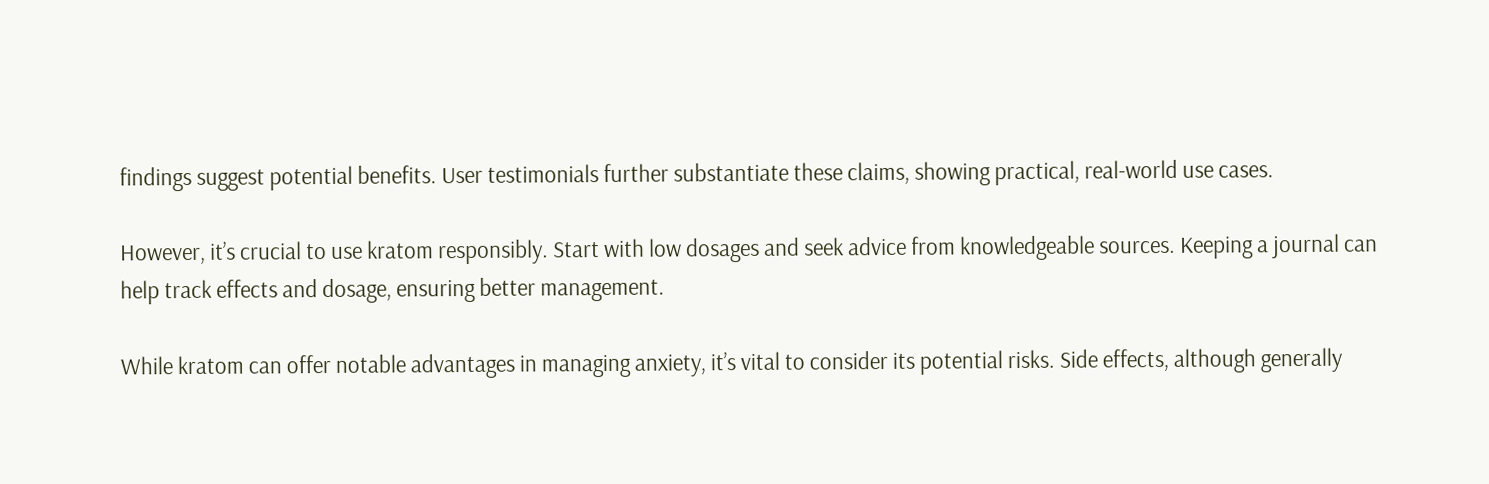findings suggest potential benefits. User testimonials further substantiate these claims, showing practical, real-world use cases.

However, it’s crucial to use kratom responsibly. Start with low dosages and seek advice from knowledgeable sources. Keeping a journal can help track effects and dosage, ensuring better management.

While kratom can offer notable advantages in managing anxiety, it’s vital to consider its potential risks. Side effects, although generally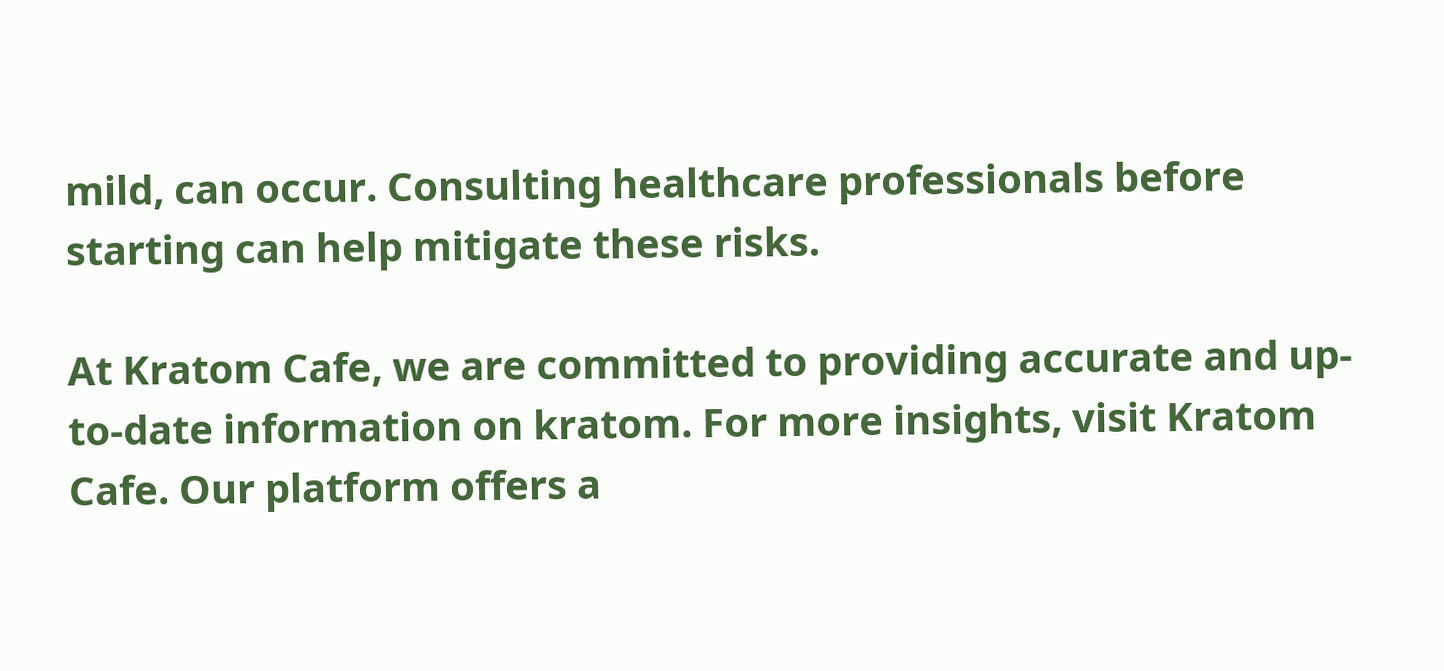mild, can occur. Consulting healthcare professionals before starting can help mitigate these risks.

At Kratom Cafe, we are committed to providing accurate and up-to-date information on kratom. For more insights, visit Kratom Cafe. Our platform offers a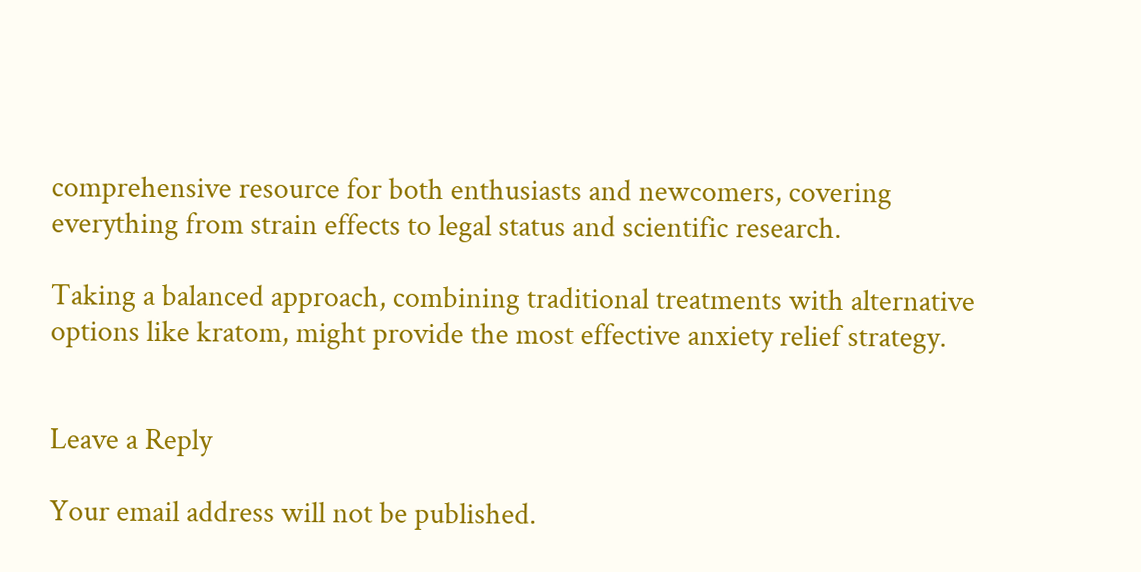comprehensive resource for both enthusiasts and newcomers, covering everything from strain effects to legal status and scientific research.

Taking a balanced approach, combining traditional treatments with alternative options like kratom, might provide the most effective anxiety relief strategy.


Leave a Reply

Your email address will not be published.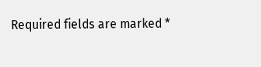Required fields are marked *